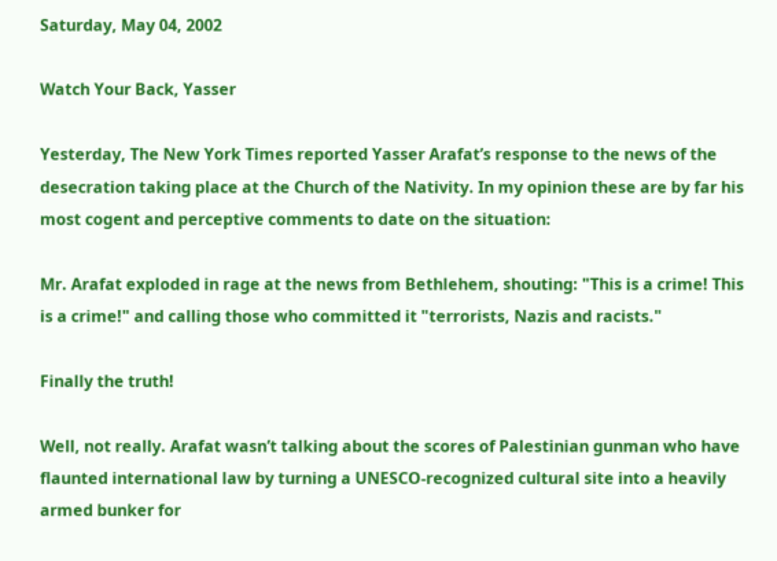Saturday, May 04, 2002

Watch Your Back, Yasser

Yesterday, The New York Times reported Yasser Arafat’s response to the news of the desecration taking place at the Church of the Nativity. In my opinion these are by far his most cogent and perceptive comments to date on the situation:

Mr. Arafat exploded in rage at the news from Bethlehem, shouting: "This is a crime! This is a crime!" and calling those who committed it "terrorists, Nazis and racists."

Finally the truth!

Well, not really. Arafat wasn’t talking about the scores of Palestinian gunman who have flaunted international law by turning a UNESCO-recognized cultural site into a heavily armed bunker for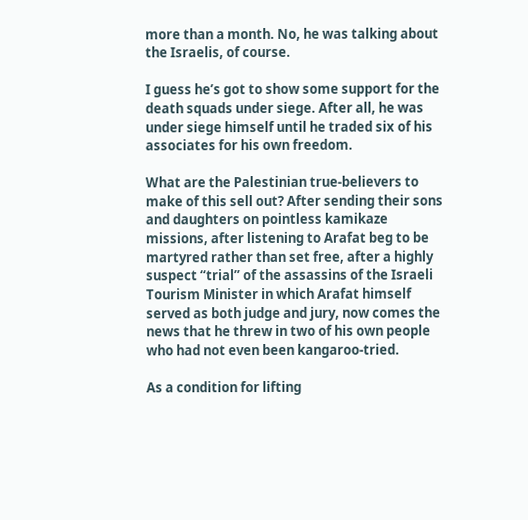more than a month. No, he was talking about the Israelis, of course.

I guess he’s got to show some support for the death squads under siege. After all, he was under siege himself until he traded six of his associates for his own freedom.

What are the Palestinian true-believers to make of this sell out? After sending their sons and daughters on pointless kamikaze missions, after listening to Arafat beg to be martyred rather than set free, after a highly suspect “trial” of the assassins of the Israeli Tourism Minister in which Arafat himself served as both judge and jury, now comes the news that he threw in two of his own people who had not even been kangaroo-tried.

As a condition for lifting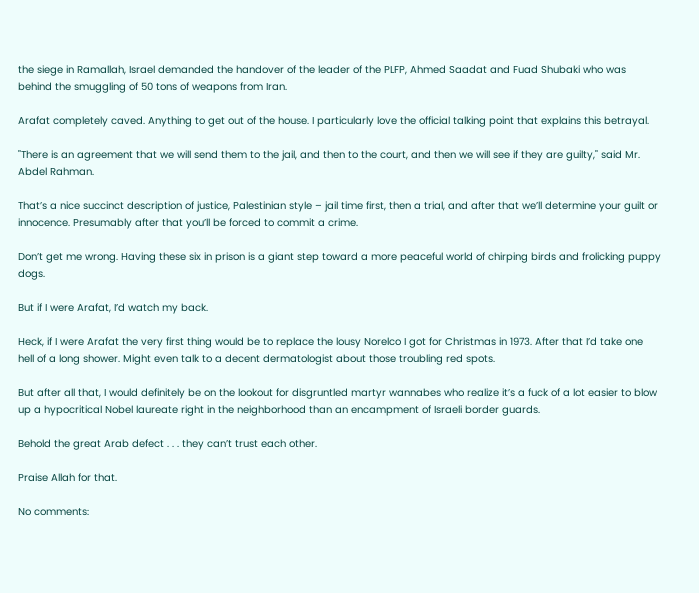the siege in Ramallah, Israel demanded the handover of the leader of the PLFP, Ahmed Saadat and Fuad Shubaki who was behind the smuggling of 50 tons of weapons from Iran.

Arafat completely caved. Anything to get out of the house. I particularly love the official talking point that explains this betrayal.

"There is an agreement that we will send them to the jail, and then to the court, and then we will see if they are guilty," said Mr. Abdel Rahman.

That’s a nice succinct description of justice, Palestinian style – jail time first, then a trial, and after that we’ll determine your guilt or innocence. Presumably after that you’ll be forced to commit a crime.

Don’t get me wrong. Having these six in prison is a giant step toward a more peaceful world of chirping birds and frolicking puppy dogs.

But if I were Arafat, I’d watch my back.

Heck, if I were Arafat the very first thing would be to replace the lousy Norelco I got for Christmas in 1973. After that I’d take one hell of a long shower. Might even talk to a decent dermatologist about those troubling red spots.

But after all that, I would definitely be on the lookout for disgruntled martyr wannabes who realize it’s a fuck of a lot easier to blow up a hypocritical Nobel laureate right in the neighborhood than an encampment of Israeli border guards.

Behold the great Arab defect . . . they can’t trust each other.

Praise Allah for that.

No comments: